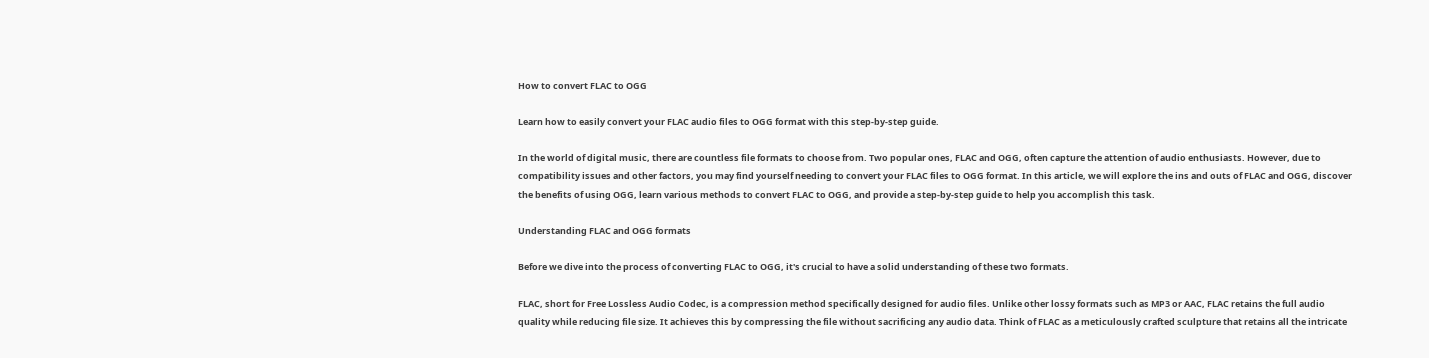How to convert FLAC to OGG

Learn how to easily convert your FLAC audio files to OGG format with this step-by-step guide.

In the world of digital music, there are countless file formats to choose from. Two popular ones, FLAC and OGG, often capture the attention of audio enthusiasts. However, due to compatibility issues and other factors, you may find yourself needing to convert your FLAC files to OGG format. In this article, we will explore the ins and outs of FLAC and OGG, discover the benefits of using OGG, learn various methods to convert FLAC to OGG, and provide a step-by-step guide to help you accomplish this task.

Understanding FLAC and OGG formats

Before we dive into the process of converting FLAC to OGG, it's crucial to have a solid understanding of these two formats.

FLAC, short for Free Lossless Audio Codec, is a compression method specifically designed for audio files. Unlike other lossy formats such as MP3 or AAC, FLAC retains the full audio quality while reducing file size. It achieves this by compressing the file without sacrificing any audio data. Think of FLAC as a meticulously crafted sculpture that retains all the intricate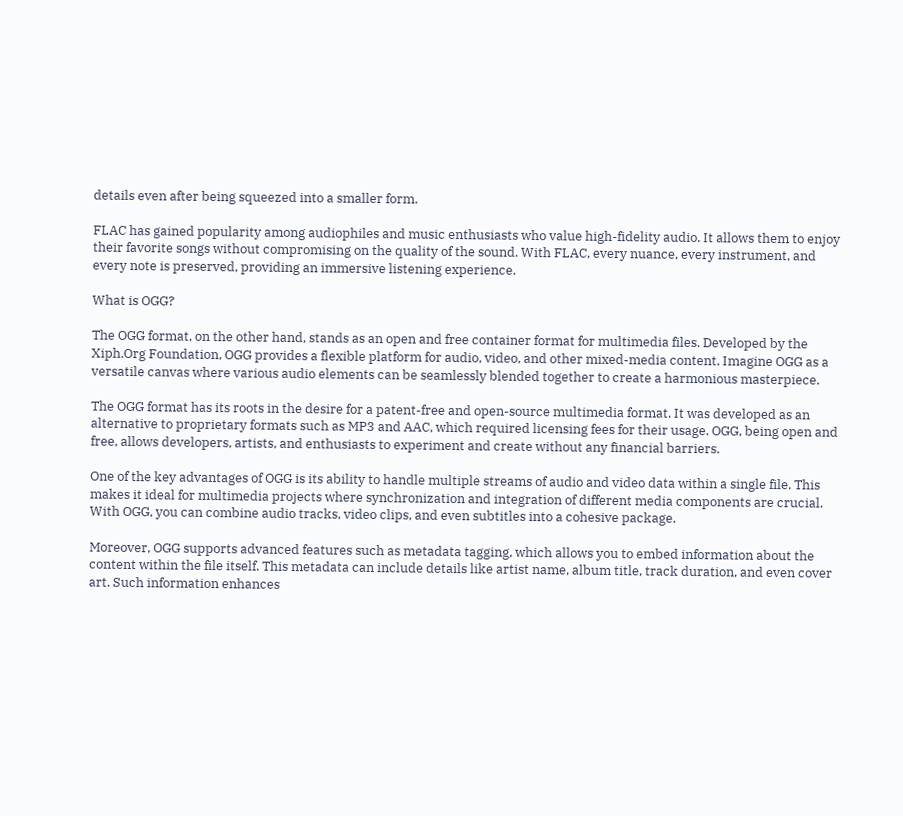details even after being squeezed into a smaller form.

FLAC has gained popularity among audiophiles and music enthusiasts who value high-fidelity audio. It allows them to enjoy their favorite songs without compromising on the quality of the sound. With FLAC, every nuance, every instrument, and every note is preserved, providing an immersive listening experience.

What is OGG?

The OGG format, on the other hand, stands as an open and free container format for multimedia files. Developed by the Xiph.Org Foundation, OGG provides a flexible platform for audio, video, and other mixed-media content. Imagine OGG as a versatile canvas where various audio elements can be seamlessly blended together to create a harmonious masterpiece.

The OGG format has its roots in the desire for a patent-free and open-source multimedia format. It was developed as an alternative to proprietary formats such as MP3 and AAC, which required licensing fees for their usage. OGG, being open and free, allows developers, artists, and enthusiasts to experiment and create without any financial barriers.

One of the key advantages of OGG is its ability to handle multiple streams of audio and video data within a single file. This makes it ideal for multimedia projects where synchronization and integration of different media components are crucial. With OGG, you can combine audio tracks, video clips, and even subtitles into a cohesive package.

Moreover, OGG supports advanced features such as metadata tagging, which allows you to embed information about the content within the file itself. This metadata can include details like artist name, album title, track duration, and even cover art. Such information enhances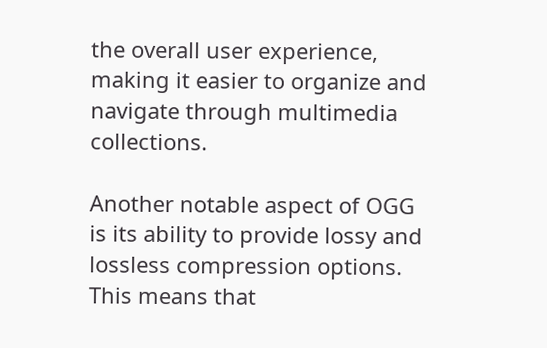the overall user experience, making it easier to organize and navigate through multimedia collections.

Another notable aspect of OGG is its ability to provide lossy and lossless compression options. This means that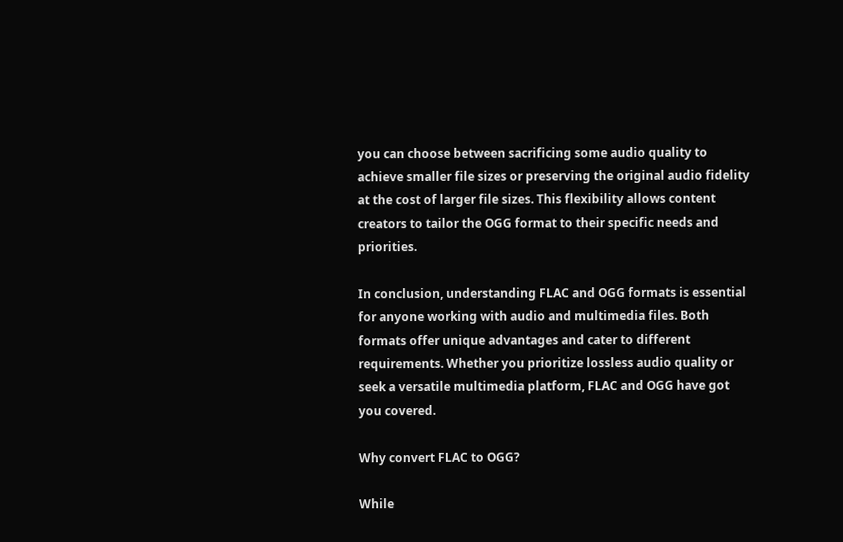you can choose between sacrificing some audio quality to achieve smaller file sizes or preserving the original audio fidelity at the cost of larger file sizes. This flexibility allows content creators to tailor the OGG format to their specific needs and priorities.

In conclusion, understanding FLAC and OGG formats is essential for anyone working with audio and multimedia files. Both formats offer unique advantages and cater to different requirements. Whether you prioritize lossless audio quality or seek a versatile multimedia platform, FLAC and OGG have got you covered.

Why convert FLAC to OGG?

While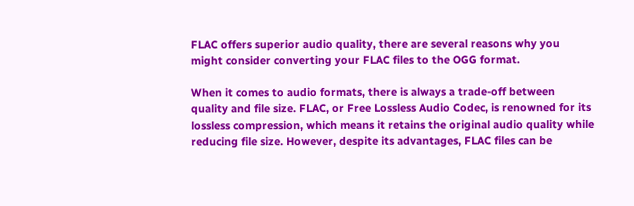FLAC offers superior audio quality, there are several reasons why you might consider converting your FLAC files to the OGG format.

When it comes to audio formats, there is always a trade-off between quality and file size. FLAC, or Free Lossless Audio Codec, is renowned for its lossless compression, which means it retains the original audio quality while reducing file size. However, despite its advantages, FLAC files can be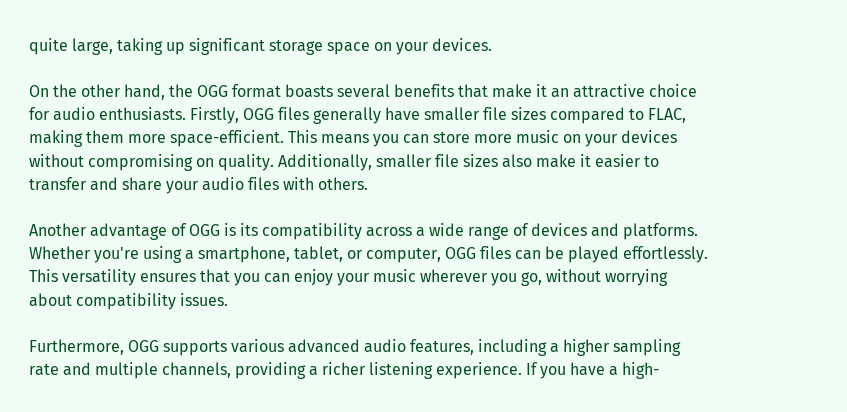quite large, taking up significant storage space on your devices.

On the other hand, the OGG format boasts several benefits that make it an attractive choice for audio enthusiasts. Firstly, OGG files generally have smaller file sizes compared to FLAC, making them more space-efficient. This means you can store more music on your devices without compromising on quality. Additionally, smaller file sizes also make it easier to transfer and share your audio files with others.

Another advantage of OGG is its compatibility across a wide range of devices and platforms. Whether you're using a smartphone, tablet, or computer, OGG files can be played effortlessly. This versatility ensures that you can enjoy your music wherever you go, without worrying about compatibility issues.

Furthermore, OGG supports various advanced audio features, including a higher sampling rate and multiple channels, providing a richer listening experience. If you have a high-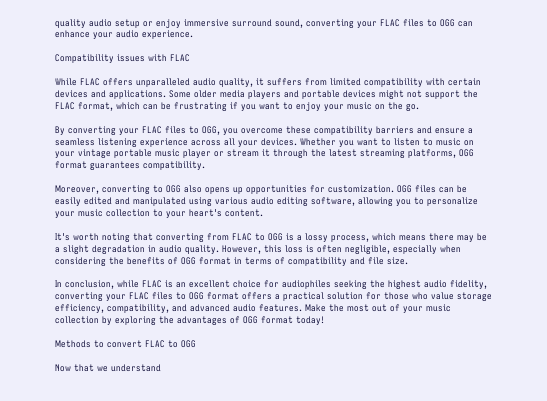quality audio setup or enjoy immersive surround sound, converting your FLAC files to OGG can enhance your audio experience.

Compatibility issues with FLAC

While FLAC offers unparalleled audio quality, it suffers from limited compatibility with certain devices and applications. Some older media players and portable devices might not support the FLAC format, which can be frustrating if you want to enjoy your music on the go.

By converting your FLAC files to OGG, you overcome these compatibility barriers and ensure a seamless listening experience across all your devices. Whether you want to listen to music on your vintage portable music player or stream it through the latest streaming platforms, OGG format guarantees compatibility.

Moreover, converting to OGG also opens up opportunities for customization. OGG files can be easily edited and manipulated using various audio editing software, allowing you to personalize your music collection to your heart's content.

It's worth noting that converting from FLAC to OGG is a lossy process, which means there may be a slight degradation in audio quality. However, this loss is often negligible, especially when considering the benefits of OGG format in terms of compatibility and file size.

In conclusion, while FLAC is an excellent choice for audiophiles seeking the highest audio fidelity, converting your FLAC files to OGG format offers a practical solution for those who value storage efficiency, compatibility, and advanced audio features. Make the most out of your music collection by exploring the advantages of OGG format today!

Methods to convert FLAC to OGG

Now that we understand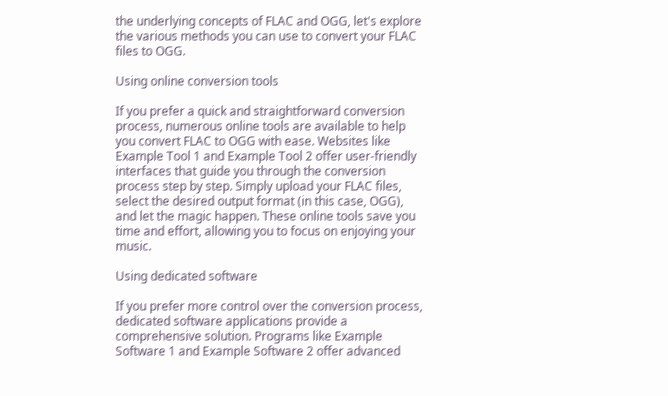the underlying concepts of FLAC and OGG, let's explore the various methods you can use to convert your FLAC files to OGG.

Using online conversion tools

If you prefer a quick and straightforward conversion process, numerous online tools are available to help you convert FLAC to OGG with ease. Websites like Example Tool 1 and Example Tool 2 offer user-friendly interfaces that guide you through the conversion process step by step. Simply upload your FLAC files, select the desired output format (in this case, OGG), and let the magic happen. These online tools save you time and effort, allowing you to focus on enjoying your music.

Using dedicated software

If you prefer more control over the conversion process, dedicated software applications provide a comprehensive solution. Programs like Example Software 1 and Example Software 2 offer advanced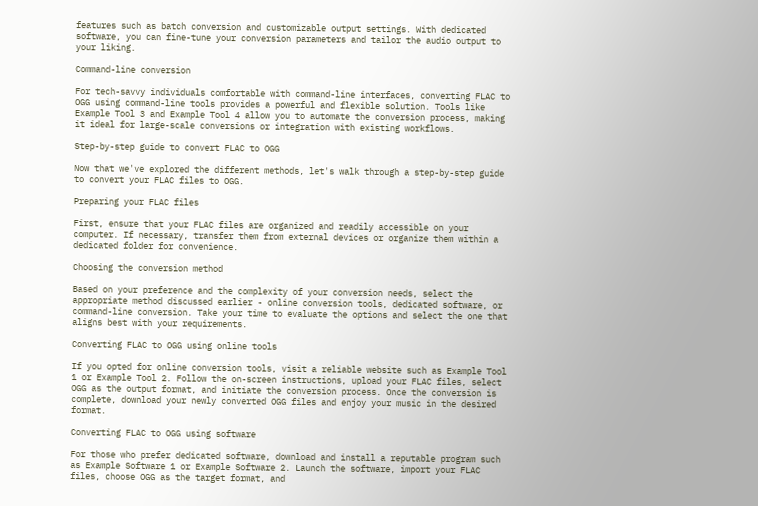features such as batch conversion and customizable output settings. With dedicated software, you can fine-tune your conversion parameters and tailor the audio output to your liking.

Command-line conversion

For tech-savvy individuals comfortable with command-line interfaces, converting FLAC to OGG using command-line tools provides a powerful and flexible solution. Tools like Example Tool 3 and Example Tool 4 allow you to automate the conversion process, making it ideal for large-scale conversions or integration with existing workflows.

Step-by-step guide to convert FLAC to OGG

Now that we've explored the different methods, let's walk through a step-by-step guide to convert your FLAC files to OGG.

Preparing your FLAC files

First, ensure that your FLAC files are organized and readily accessible on your computer. If necessary, transfer them from external devices or organize them within a dedicated folder for convenience.

Choosing the conversion method

Based on your preference and the complexity of your conversion needs, select the appropriate method discussed earlier - online conversion tools, dedicated software, or command-line conversion. Take your time to evaluate the options and select the one that aligns best with your requirements.

Converting FLAC to OGG using online tools

If you opted for online conversion tools, visit a reliable website such as Example Tool 1 or Example Tool 2. Follow the on-screen instructions, upload your FLAC files, select OGG as the output format, and initiate the conversion process. Once the conversion is complete, download your newly converted OGG files and enjoy your music in the desired format.

Converting FLAC to OGG using software

For those who prefer dedicated software, download and install a reputable program such as Example Software 1 or Example Software 2. Launch the software, import your FLAC files, choose OGG as the target format, and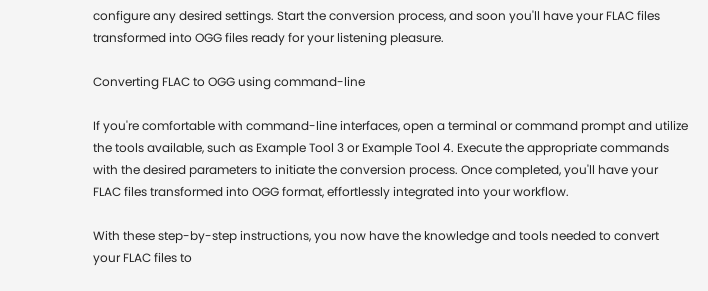configure any desired settings. Start the conversion process, and soon you'll have your FLAC files transformed into OGG files ready for your listening pleasure.

Converting FLAC to OGG using command-line

If you're comfortable with command-line interfaces, open a terminal or command prompt and utilize the tools available, such as Example Tool 3 or Example Tool 4. Execute the appropriate commands with the desired parameters to initiate the conversion process. Once completed, you'll have your FLAC files transformed into OGG format, effortlessly integrated into your workflow.

With these step-by-step instructions, you now have the knowledge and tools needed to convert your FLAC files to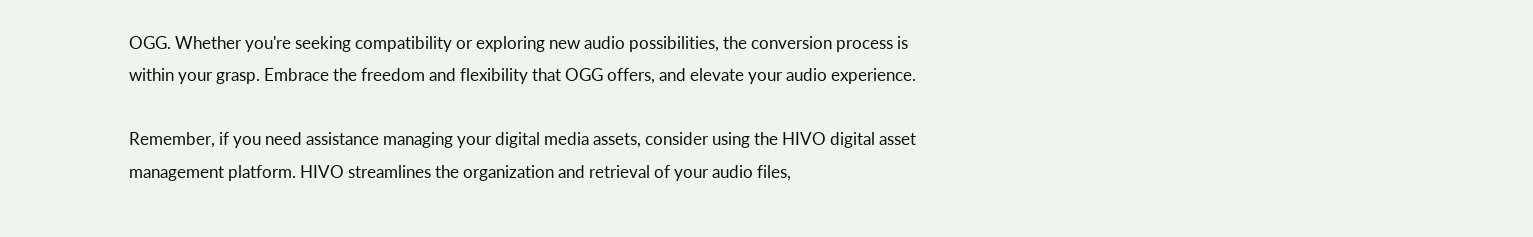OGG. Whether you're seeking compatibility or exploring new audio possibilities, the conversion process is within your grasp. Embrace the freedom and flexibility that OGG offers, and elevate your audio experience.

Remember, if you need assistance managing your digital media assets, consider using the HIVO digital asset management platform. HIVO streamlines the organization and retrieval of your audio files,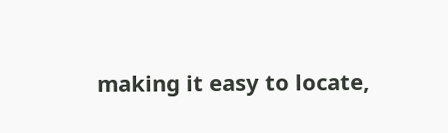making it easy to locate,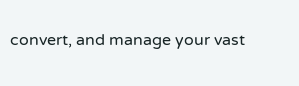convert, and manage your vast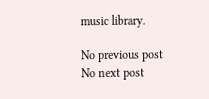music library.

No previous post
No next post